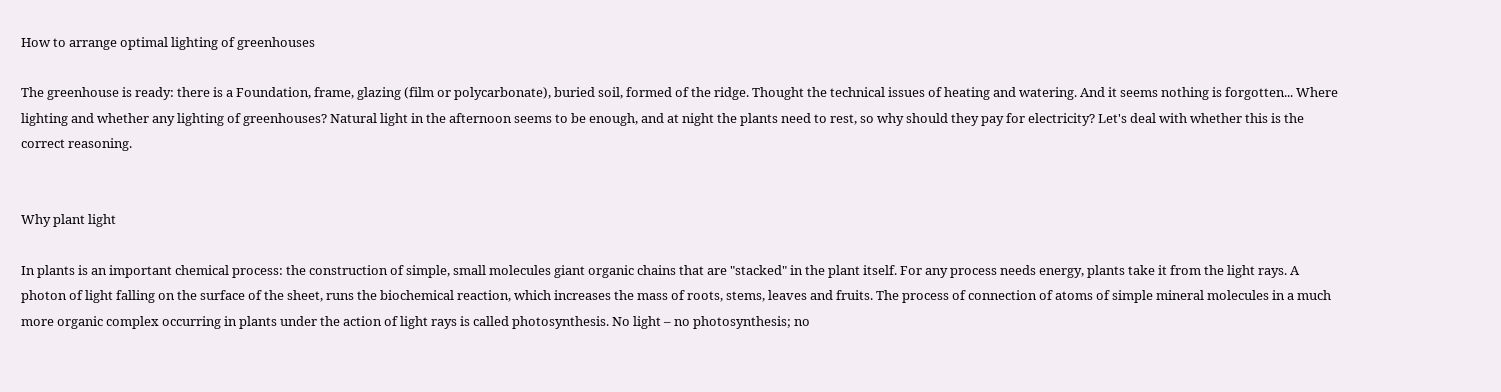How to arrange optimal lighting of greenhouses

The greenhouse is ready: there is a Foundation, frame, glazing (film or polycarbonate), buried soil, formed of the ridge. Thought the technical issues of heating and watering. And it seems nothing is forgotten... Where lighting and whether any lighting of greenhouses? Natural light in the afternoon seems to be enough, and at night the plants need to rest, so why should they pay for electricity? Let's deal with whether this is the correct reasoning.


Why plant light

In plants is an important chemical process: the construction of simple, small molecules giant organic chains that are "stacked" in the plant itself. For any process needs energy, plants take it from the light rays. A photon of light falling on the surface of the sheet, runs the biochemical reaction, which increases the mass of roots, stems, leaves and fruits. The process of connection of atoms of simple mineral molecules in a much more organic complex occurring in plants under the action of light rays is called photosynthesis. No light – no photosynthesis; no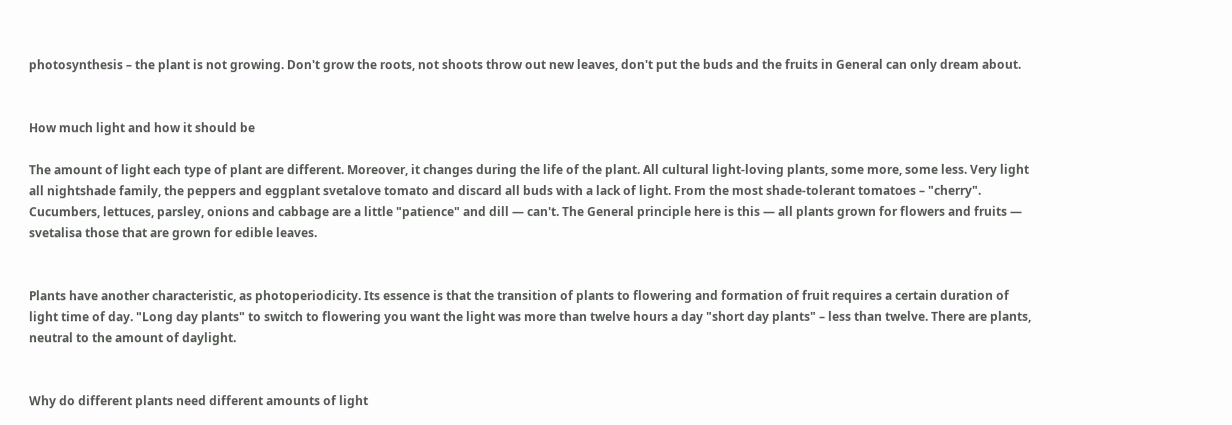photosynthesis – the plant is not growing. Don't grow the roots, not shoots throw out new leaves, don't put the buds and the fruits in General can only dream about.


How much light and how it should be

The amount of light each type of plant are different. Moreover, it changes during the life of the plant. All cultural light-loving plants, some more, some less. Very light all nightshade family, the peppers and eggplant svetalove tomato and discard all buds with a lack of light. From the most shade-tolerant tomatoes – "cherry". Cucumbers, lettuces, parsley, onions and cabbage are a little "patience" and dill — can't. The General principle here is this — all plants grown for flowers and fruits — svetalisa those that are grown for edible leaves.


Plants have another characteristic, as photoperiodicity. Its essence is that the transition of plants to flowering and formation of fruit requires a certain duration of light time of day. "Long day plants" to switch to flowering you want the light was more than twelve hours a day "short day plants" – less than twelve. There are plants, neutral to the amount of daylight.


Why do different plants need different amounts of light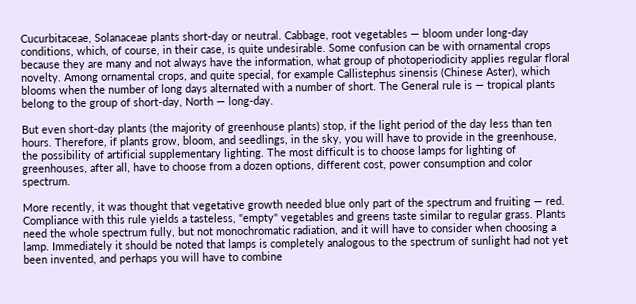Cucurbitaceae, Solanaceae plants short-day or neutral. Cabbage, root vegetables — bloom under long-day conditions, which, of course, in their case, is quite undesirable. Some confusion can be with ornamental crops because they are many and not always have the information, what group of photoperiodicity applies regular floral novelty. Among ornamental crops, and quite special, for example Callistephus sinensis (Chinese Aster), which blooms when the number of long days alternated with a number of short. The General rule is — tropical plants belong to the group of short-day, North — long-day.

But even short-day plants (the majority of greenhouse plants) stop, if the light period of the day less than ten hours. Therefore, if plants grow, bloom, and seedlings, in the sky, you will have to provide in the greenhouse, the possibility of artificial supplementary lighting. The most difficult is to choose lamps for lighting of greenhouses, after all, have to choose from a dozen options, different cost, power consumption and color spectrum.

More recently, it was thought that vegetative growth needed blue only part of the spectrum and fruiting — red. Compliance with this rule yields a tasteless, "empty" vegetables and greens taste similar to regular grass. Plants need the whole spectrum fully, but not monochromatic radiation, and it will have to consider when choosing a lamp. Immediately it should be noted that lamps is completely analogous to the spectrum of sunlight had not yet been invented, and perhaps you will have to combine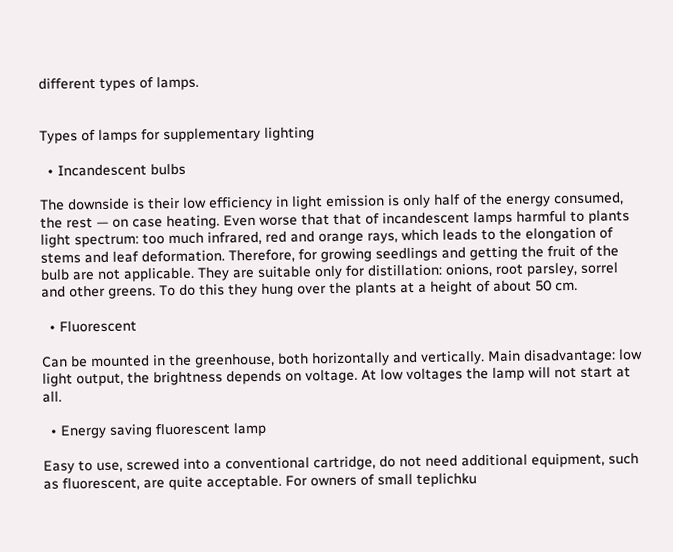different types of lamps.


Types of lamps for supplementary lighting

  • Incandescent bulbs

The downside is their low efficiency in light emission is only half of the energy consumed, the rest — on case heating. Even worse that that of incandescent lamps harmful to plants light spectrum: too much infrared, red and orange rays, which leads to the elongation of stems and leaf deformation. Therefore, for growing seedlings and getting the fruit of the bulb are not applicable. They are suitable only for distillation: onions, root parsley, sorrel and other greens. To do this they hung over the plants at a height of about 50 cm.

  • Fluorescent

Can be mounted in the greenhouse, both horizontally and vertically. Main disadvantage: low light output, the brightness depends on voltage. At low voltages the lamp will not start at all.

  • Energy saving fluorescent lamp

Easy to use, screwed into a conventional cartridge, do not need additional equipment, such as fluorescent, are quite acceptable. For owners of small teplichku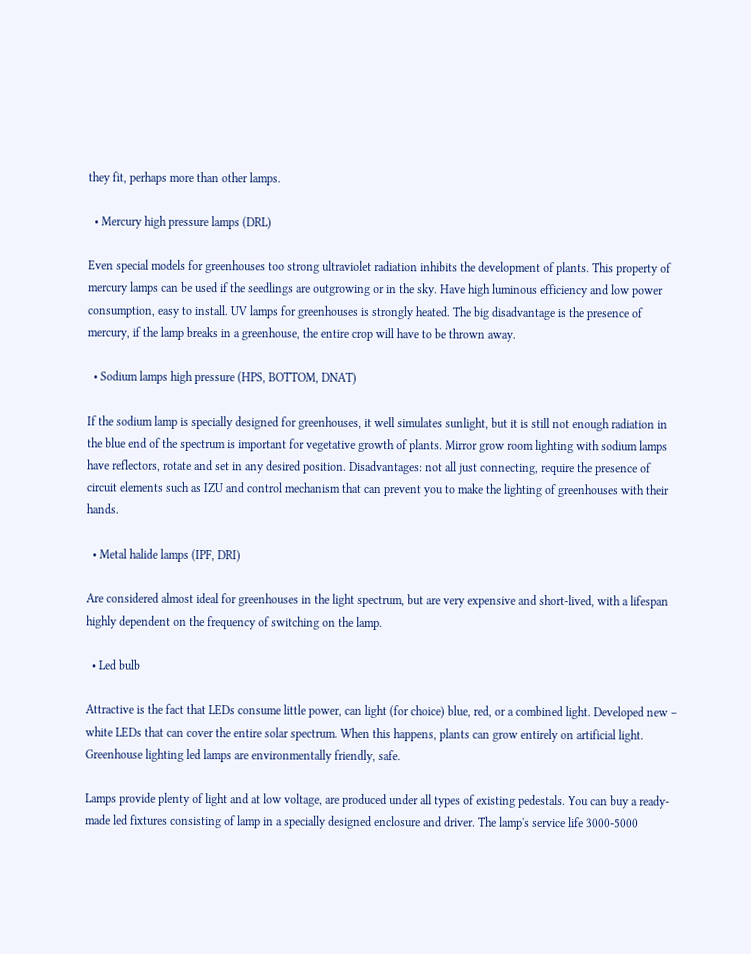they fit, perhaps more than other lamps.

  • Mercury high pressure lamps (DRL)

Even special models for greenhouses too strong ultraviolet radiation inhibits the development of plants. This property of mercury lamps can be used if the seedlings are outgrowing or in the sky. Have high luminous efficiency and low power consumption, easy to install. UV lamps for greenhouses is strongly heated. The big disadvantage is the presence of mercury, if the lamp breaks in a greenhouse, the entire crop will have to be thrown away.

  • Sodium lamps high pressure (HPS, BOTTOM, DNAT)

If the sodium lamp is specially designed for greenhouses, it well simulates sunlight, but it is still not enough radiation in the blue end of the spectrum is important for vegetative growth of plants. Mirror grow room lighting with sodium lamps have reflectors, rotate and set in any desired position. Disadvantages: not all just connecting, require the presence of circuit elements such as IZU and control mechanism that can prevent you to make the lighting of greenhouses with their hands.

  • Metal halide lamps (IPF, DRI)

Are considered almost ideal for greenhouses in the light spectrum, but are very expensive and short-lived, with a lifespan highly dependent on the frequency of switching on the lamp.

  • Led bulb

Attractive is the fact that LEDs consume little power, can light (for choice) blue, red, or a combined light. Developed new – white LEDs that can cover the entire solar spectrum. When this happens, plants can grow entirely on artificial light. Greenhouse lighting led lamps are environmentally friendly, safe.

Lamps provide plenty of light and at low voltage, are produced under all types of existing pedestals. You can buy a ready-made led fixtures consisting of lamp in a specially designed enclosure and driver. The lamp's service life 3000-5000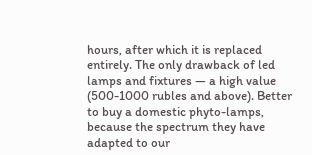hours, after which it is replaced entirely. The only drawback of led lamps and fixtures — a high value (500-1000 rubles and above). Better to buy a domestic phyto-lamps, because the spectrum they have adapted to our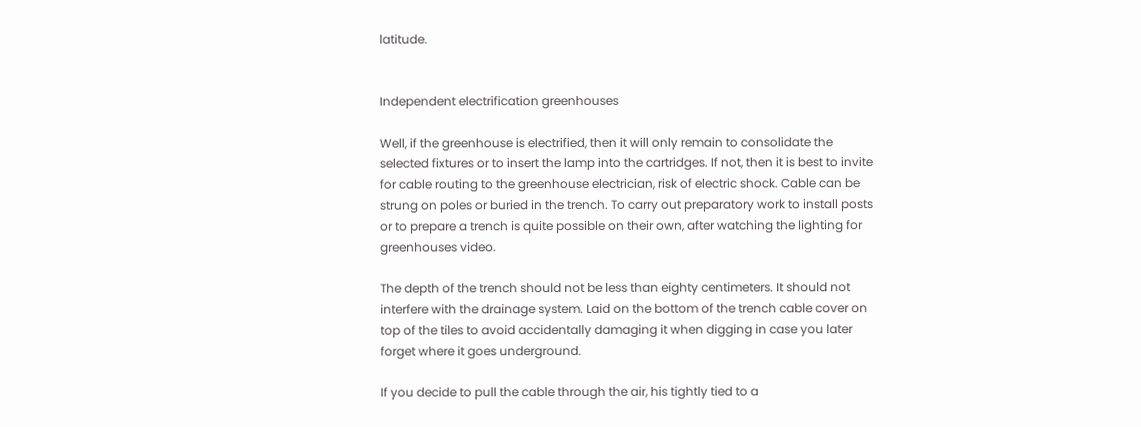latitude.


Independent electrification greenhouses

Well, if the greenhouse is electrified, then it will only remain to consolidate the selected fixtures or to insert the lamp into the cartridges. If not, then it is best to invite for cable routing to the greenhouse electrician, risk of electric shock. Cable can be strung on poles or buried in the trench. To carry out preparatory work to install posts or to prepare a trench is quite possible on their own, after watching the lighting for greenhouses video.

The depth of the trench should not be less than eighty centimeters. It should not interfere with the drainage system. Laid on the bottom of the trench cable cover on top of the tiles to avoid accidentally damaging it when digging in case you later forget where it goes underground.

If you decide to pull the cable through the air, his tightly tied to a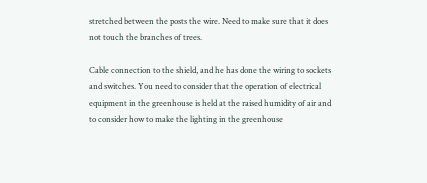stretched between the posts the wire. Need to make sure that it does not touch the branches of trees.

Cable connection to the shield, and he has done the wiring to sockets and switches. You need to consider that the operation of electrical equipment in the greenhouse is held at the raised humidity of air and to consider how to make the lighting in the greenhouse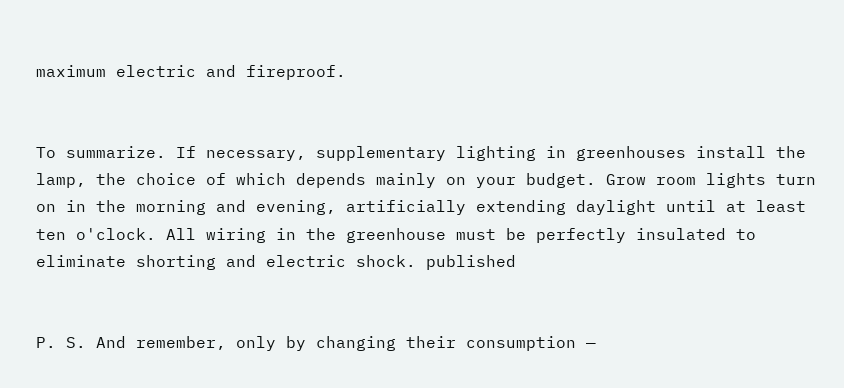maximum electric and fireproof.


To summarize. If necessary, supplementary lighting in greenhouses install the lamp, the choice of which depends mainly on your budget. Grow room lights turn on in the morning and evening, artificially extending daylight until at least ten o'clock. All wiring in the greenhouse must be perfectly insulated to eliminate shorting and electric shock. published


P. S. And remember, only by changing their consumption —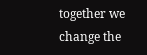together we change the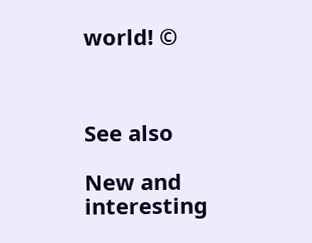world! ©



See also

New and interesting